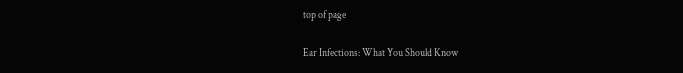top of page

Ear Infections: What You Should Know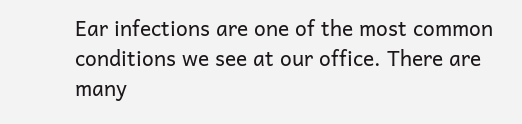Ear infections are one of the most common conditions we see at our office. There are many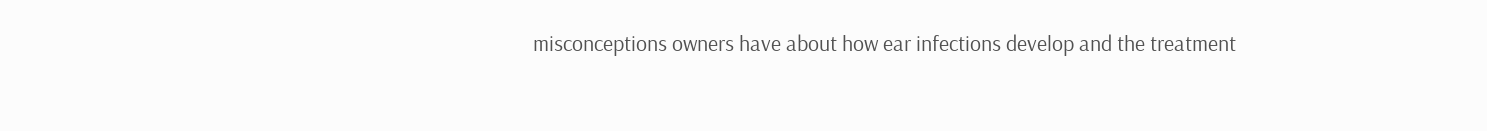misconceptions owners have about how ear infections develop and the treatment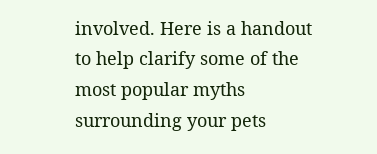involved. Here is a handout to help clarify some of the most popular myths surrounding your pets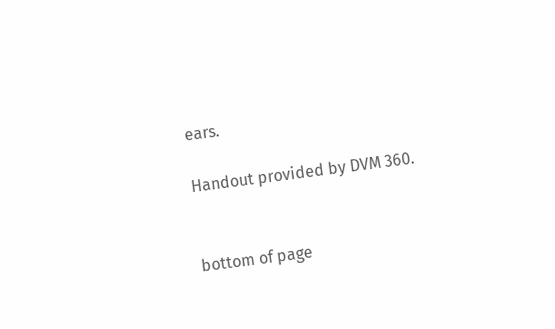ears.

Handout provided by DVM 360.


bottom of page